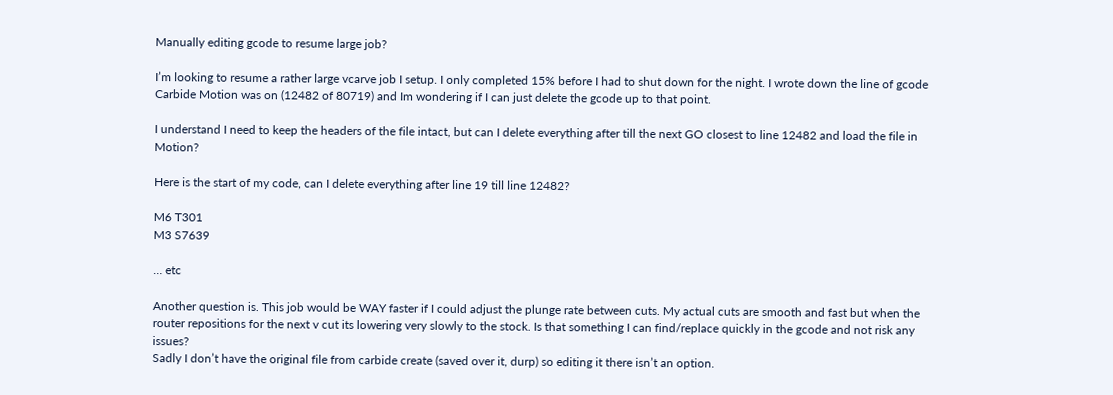Manually editing gcode to resume large job?

I’m looking to resume a rather large vcarve job I setup. I only completed 15% before I had to shut down for the night. I wrote down the line of gcode Carbide Motion was on (12482 of 80719) and Im wondering if I can just delete the gcode up to that point.

I understand I need to keep the headers of the file intact, but can I delete everything after till the next GO closest to line 12482 and load the file in Motion?

Here is the start of my code, can I delete everything after line 19 till line 12482?

M6 T301
M3 S7639

… etc

Another question is. This job would be WAY faster if I could adjust the plunge rate between cuts. My actual cuts are smooth and fast but when the router repositions for the next v cut its lowering very slowly to the stock. Is that something I can find/replace quickly in the gcode and not risk any issues?
Sadly I don’t have the original file from carbide create (saved over it, durp) so editing it there isn’t an option.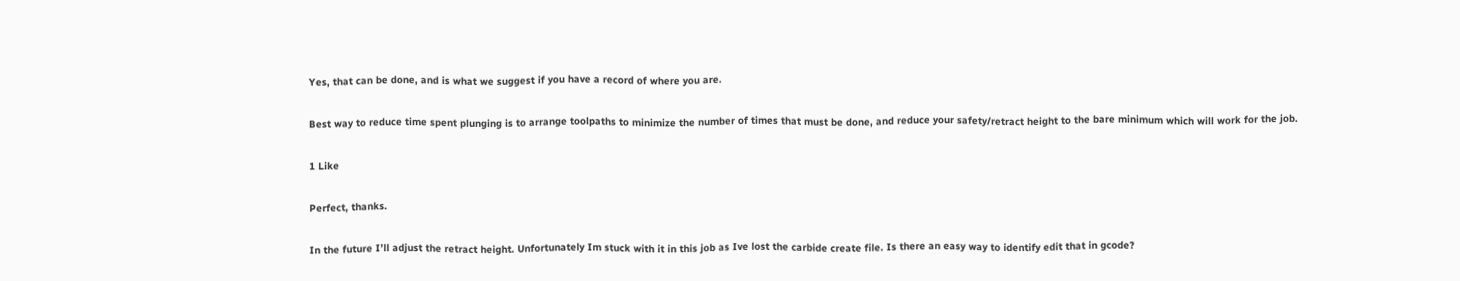Yes, that can be done, and is what we suggest if you have a record of where you are.

Best way to reduce time spent plunging is to arrange toolpaths to minimize the number of times that must be done, and reduce your safety/retract height to the bare minimum which will work for the job.

1 Like

Perfect, thanks.

In the future I’ll adjust the retract height. Unfortunately Im stuck with it in this job as Ive lost the carbide create file. Is there an easy way to identify edit that in gcode?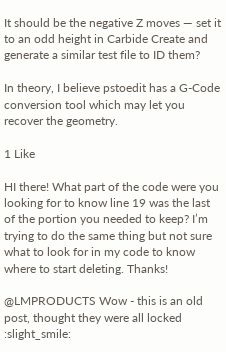It should be the negative Z moves — set it to an odd height in Carbide Create and generate a similar test file to ID them?

In theory, I believe pstoedit has a G-Code conversion tool which may let you recover the geometry.

1 Like

HI there! What part of the code were you looking for to know line 19 was the last of the portion you needed to keep? I’m trying to do the same thing but not sure what to look for in my code to know where to start deleting. Thanks!

@LMPRODUCTS Wow - this is an old post, thought they were all locked :slight_smile: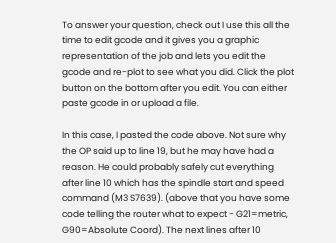To answer your question, check out I use this all the time to edit gcode and it gives you a graphic representation of the job and lets you edit the gcode and re-plot to see what you did. Click the plot button on the bottom after you edit. You can either paste gcode in or upload a file.

In this case, I pasted the code above. Not sure why the OP said up to line 19, but he may have had a reason. He could probably safely cut everything after line 10 which has the spindle start and speed command (M3 S7639). (above that you have some code telling the router what to expect - G21=metric, G90=Absolute Coord). The next lines after 10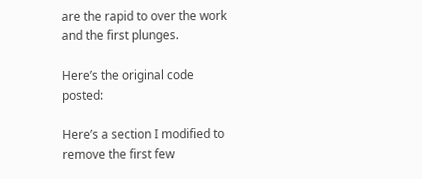are the rapid to over the work and the first plunges.

Here’s the original code posted:

Here’s a section I modified to remove the first few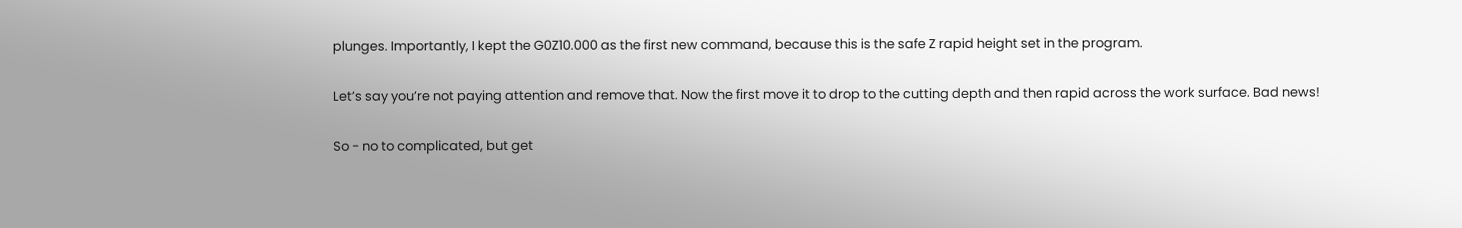plunges. Importantly, I kept the G0Z10.000 as the first new command, because this is the safe Z rapid height set in the program.

Let’s say you’re not paying attention and remove that. Now the first move it to drop to the cutting depth and then rapid across the work surface. Bad news!

So - no to complicated, but get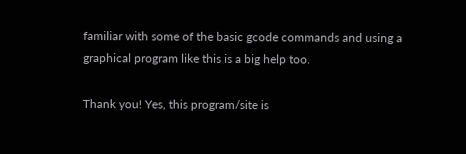familiar with some of the basic gcode commands and using a graphical program like this is a big help too.

Thank you! Yes, this program/site is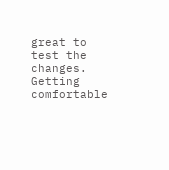great to test the changes. Getting comfortable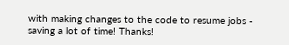with making changes to the code to resume jobs - saving a lot of time! Thanks!